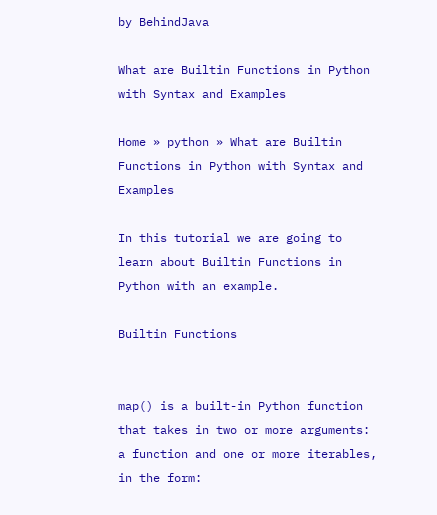by BehindJava

What are Builtin Functions in Python with Syntax and Examples

Home » python » What are Builtin Functions in Python with Syntax and Examples

In this tutorial we are going to learn about Builtin Functions in Python with an example.

Builtin Functions


map() is a built-in Python function that takes in two or more arguments: a function and one or more iterables, in the form: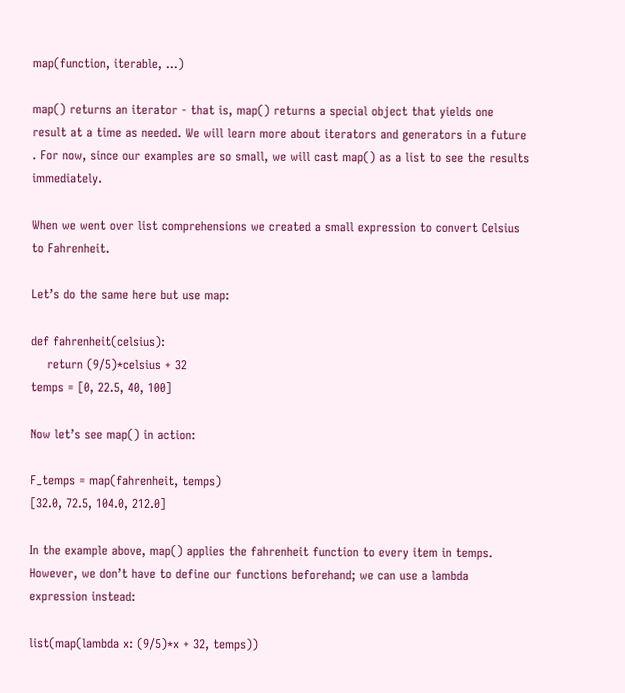map(function, iterable, ...)

map() returns an iterator - that is, map() returns a special object that yields one result at a time as needed. We will learn more about iterators and generators in a future . For now, since our examples are so small, we will cast map() as a list to see the results immediately.

When we went over list comprehensions we created a small expression to convert Celsius to Fahrenheit.

Let’s do the same here but use map:

def fahrenheit(celsius):
    return (9/5)*celsius + 32
temps = [0, 22.5, 40, 100]

Now let’s see map() in action:

F_temps = map(fahrenheit, temps)
[32.0, 72.5, 104.0, 212.0]

In the example above, map() applies the fahrenheit function to every item in temps. However, we don’t have to define our functions beforehand; we can use a lambda expression instead:

list(map(lambda x: (9/5)*x + 32, temps))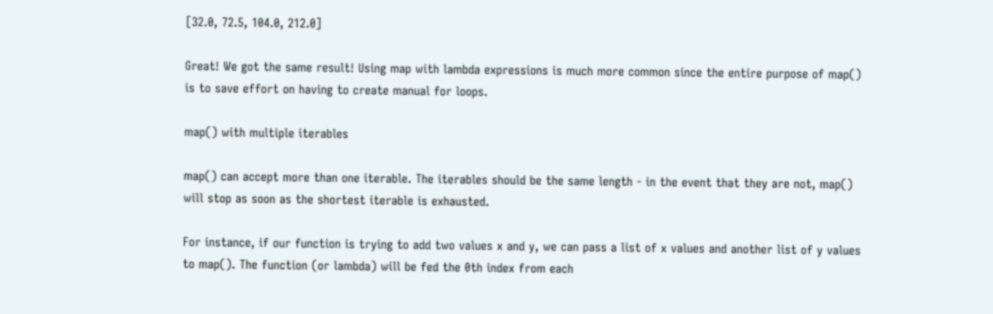[32.0, 72.5, 104.0, 212.0]

Great! We got the same result! Using map with lambda expressions is much more common since the entire purpose of map() is to save effort on having to create manual for loops.

map() with multiple iterables

map() can accept more than one iterable. The iterables should be the same length - in the event that they are not, map() will stop as soon as the shortest iterable is exhausted.

For instance, if our function is trying to add two values x and y, we can pass a list of x values and another list of y values to map(). The function (or lambda) will be fed the 0th index from each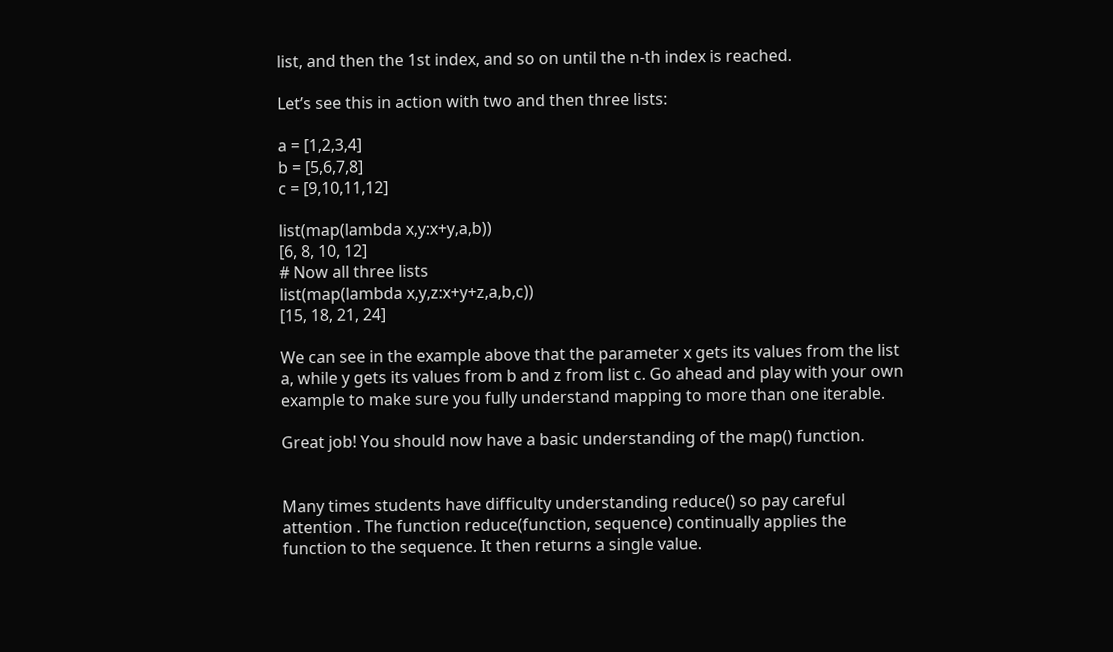list, and then the 1st index, and so on until the n-th index is reached.

Let’s see this in action with two and then three lists:

a = [1,2,3,4]
b = [5,6,7,8]
c = [9,10,11,12]

list(map(lambda x,y:x+y,a,b))
[6, 8, 10, 12]
# Now all three lists
list(map(lambda x,y,z:x+y+z,a,b,c))
[15, 18, 21, 24]

We can see in the example above that the parameter x gets its values from the list a, while y gets its values from b and z from list c. Go ahead and play with your own example to make sure you fully understand mapping to more than one iterable.

Great job! You should now have a basic understanding of the map() function.


Many times students have difficulty understanding reduce() so pay careful attention . The function reduce(function, sequence) continually applies the function to the sequence. It then returns a single value.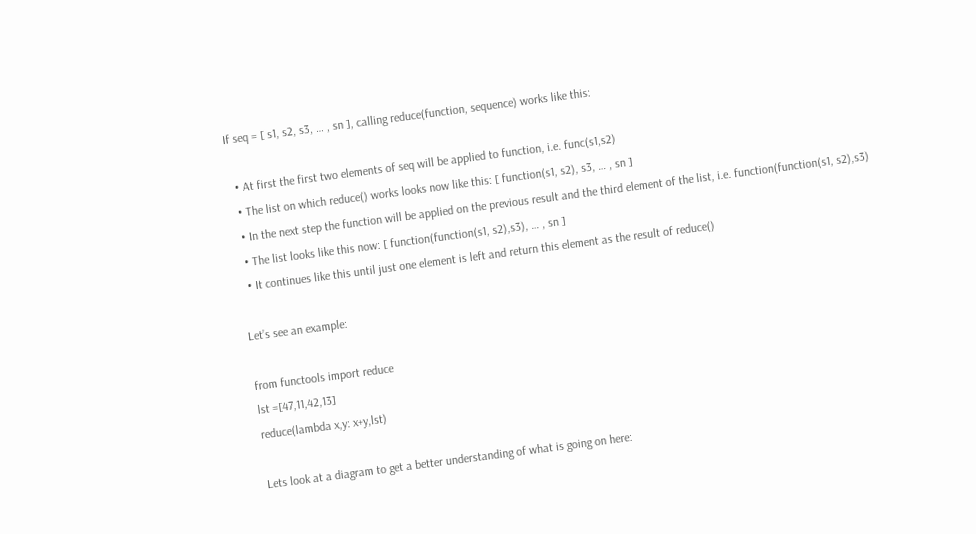If seq = [ s1, s2, s3, … , sn ], calling reduce(function, sequence) works like this:

  • At first the first two elements of seq will be applied to function, i.e. func(s1,s2)
  • The list on which reduce() works looks now like this: [ function(s1, s2), s3, … , sn ]
  • In the next step the function will be applied on the previous result and the third element of the list, i.e. function(function(s1, s2),s3)
  • The list looks like this now: [ function(function(s1, s2),s3), … , sn ]
  • It continues like this until just one element is left and return this element as the result of reduce()

Let’s see an example:

from functools import reduce
lst =[47,11,42,13]
reduce(lambda x,y: x+y,lst)

Lets look at a diagram to get a better understanding of what is going on here: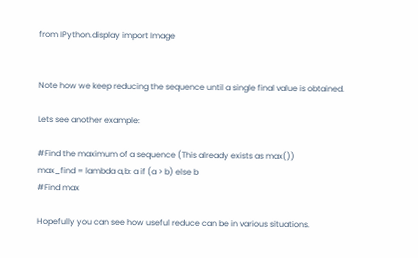from IPython.display import Image


Note how we keep reducing the sequence until a single final value is obtained.

Lets see another example:

#Find the maximum of a sequence (This already exists as max())
max_find = lambda a,b: a if (a > b) else b
#Find max

Hopefully you can see how useful reduce can be in various situations.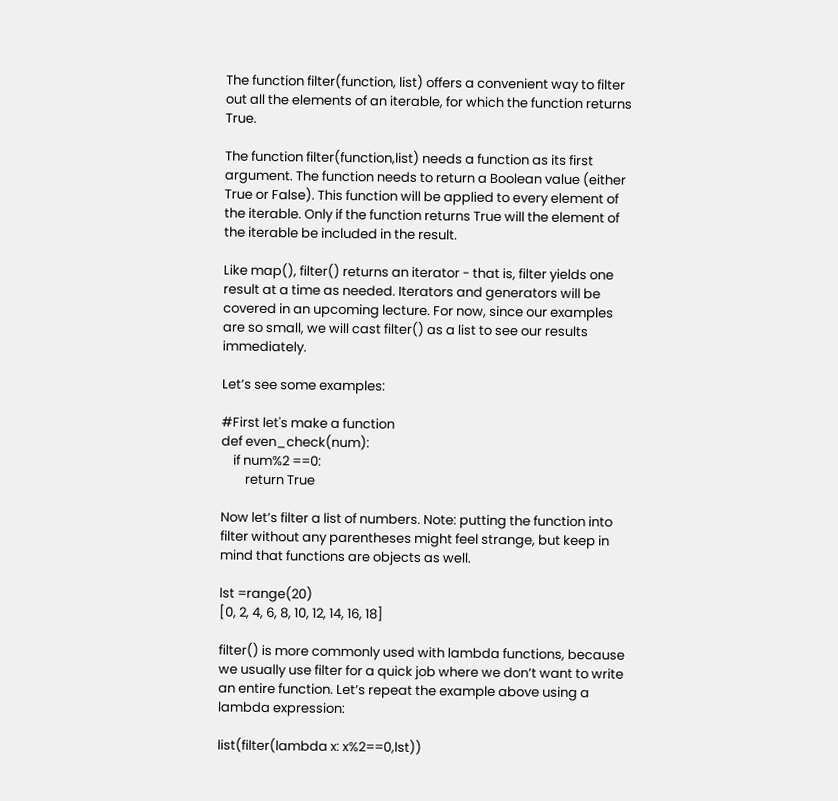The function filter(function, list) offers a convenient way to filter out all the elements of an iterable, for which the function returns True.

The function filter(function,list) needs a function as its first argument. The function needs to return a Boolean value (either True or False). This function will be applied to every element of the iterable. Only if the function returns True will the element of the iterable be included in the result.

Like map(), filter() returns an iterator - that is, filter yields one result at a time as needed. Iterators and generators will be covered in an upcoming lecture. For now, since our examples are so small, we will cast filter() as a list to see our results immediately.

Let’s see some examples:

#First let's make a function
def even_check(num):
    if num%2 ==0:
        return True

Now let’s filter a list of numbers. Note: putting the function into filter without any parentheses might feel strange, but keep in mind that functions are objects as well.

lst =range(20)
[0, 2, 4, 6, 8, 10, 12, 14, 16, 18]

filter() is more commonly used with lambda functions, because we usually use filter for a quick job where we don’t want to write an entire function. Let’s repeat the example above using a lambda expression:

list(filter(lambda x: x%2==0,lst))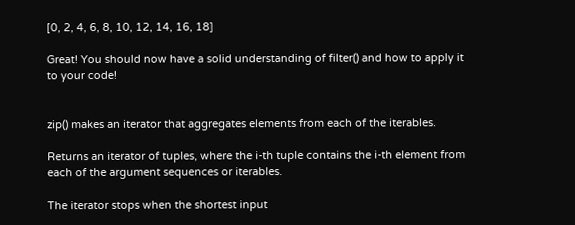[0, 2, 4, 6, 8, 10, 12, 14, 16, 18]

Great! You should now have a solid understanding of filter() and how to apply it to your code!


zip() makes an iterator that aggregates elements from each of the iterables.

Returns an iterator of tuples, where the i-th tuple contains the i-th element from each of the argument sequences or iterables.

The iterator stops when the shortest input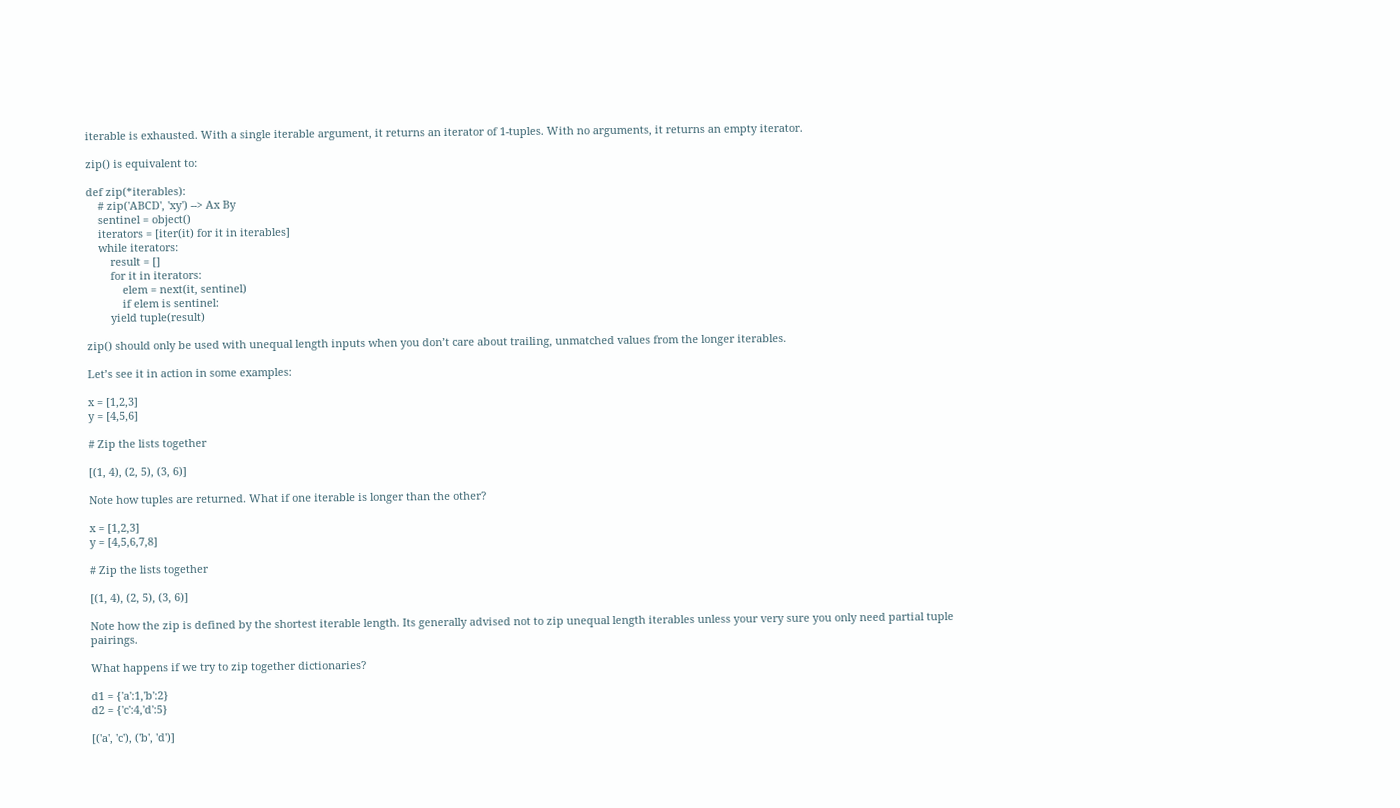iterable is exhausted. With a single iterable argument, it returns an iterator of 1-tuples. With no arguments, it returns an empty iterator.

zip() is equivalent to:

def zip(*iterables):
    # zip('ABCD', 'xy') --> Ax By
    sentinel = object()
    iterators = [iter(it) for it in iterables]
    while iterators:
        result = []
        for it in iterators:
            elem = next(it, sentinel)
            if elem is sentinel:
        yield tuple(result)

zip() should only be used with unequal length inputs when you don’t care about trailing, unmatched values from the longer iterables.

Let’s see it in action in some examples:

x = [1,2,3]
y = [4,5,6]

# Zip the lists together

[(1, 4), (2, 5), (3, 6)]

Note how tuples are returned. What if one iterable is longer than the other?

x = [1,2,3]
y = [4,5,6,7,8]

# Zip the lists together

[(1, 4), (2, 5), (3, 6)]

Note how the zip is defined by the shortest iterable length. Its generally advised not to zip unequal length iterables unless your very sure you only need partial tuple pairings.

What happens if we try to zip together dictionaries?

d1 = {'a':1,'b':2}
d2 = {'c':4,'d':5}

[('a', 'c'), ('b', 'd')]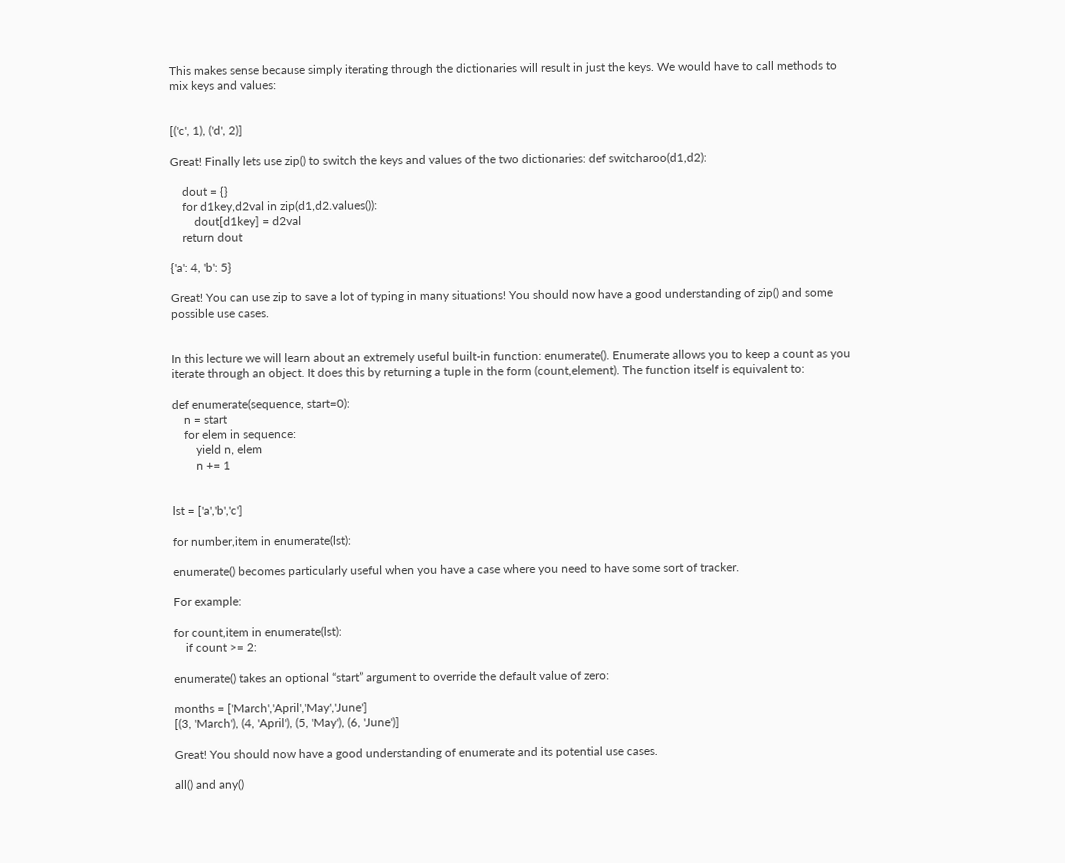This makes sense because simply iterating through the dictionaries will result in just the keys. We would have to call methods to mix keys and values:


[('c', 1), ('d', 2)]

Great! Finally lets use zip() to switch the keys and values of the two dictionaries: def switcharoo(d1,d2):

    dout = {}
    for d1key,d2val in zip(d1,d2.values()):
        dout[d1key] = d2val
    return dout

{'a': 4, 'b': 5}

Great! You can use zip to save a lot of typing in many situations! You should now have a good understanding of zip() and some possible use cases.


In this lecture we will learn about an extremely useful built-in function: enumerate(). Enumerate allows you to keep a count as you iterate through an object. It does this by returning a tuple in the form (count,element). The function itself is equivalent to:

def enumerate(sequence, start=0):
    n = start
    for elem in sequence:
        yield n, elem
        n += 1


lst = ['a','b','c']

for number,item in enumerate(lst):

enumerate() becomes particularly useful when you have a case where you need to have some sort of tracker.

For example:

for count,item in enumerate(lst):
    if count >= 2:

enumerate() takes an optional “start” argument to override the default value of zero:

months = ['March','April','May','June']
[(3, 'March'), (4, 'April'), (5, 'May'), (6, 'June')]

Great! You should now have a good understanding of enumerate and its potential use cases.

all() and any()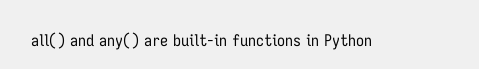all() and any() are built-in functions in Python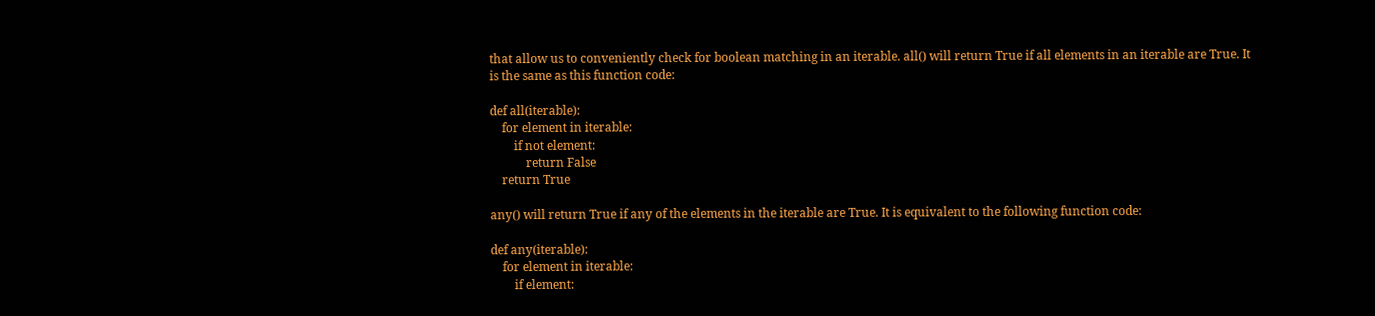that allow us to conveniently check for boolean matching in an iterable. all() will return True if all elements in an iterable are True. It is the same as this function code:

def all(iterable):
    for element in iterable:
        if not element:
            return False
    return True

any() will return True if any of the elements in the iterable are True. It is equivalent to the following function code:

def any(iterable):
    for element in iterable:
        if element: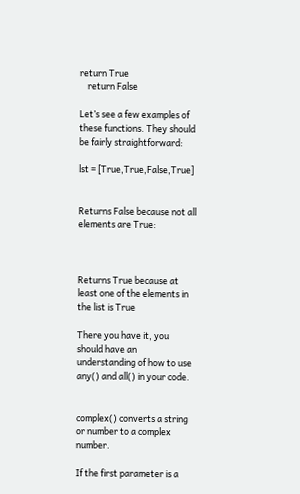return True
    return False

Let’s see a few examples of these functions. They should be fairly straightforward:

lst = [True,True,False,True]


Returns False because not all elements are True:



Returns True because at least one of the elements in the list is True

There you have it, you should have an understanding of how to use any() and all() in your code.


complex() converts a string or number to a complex number.

If the first parameter is a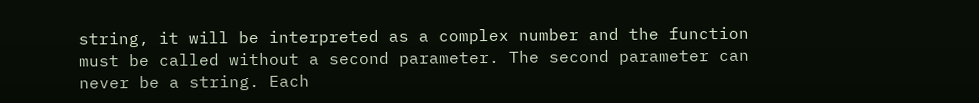string, it will be interpreted as a complex number and the function must be called without a second parameter. The second parameter can never be a string. Each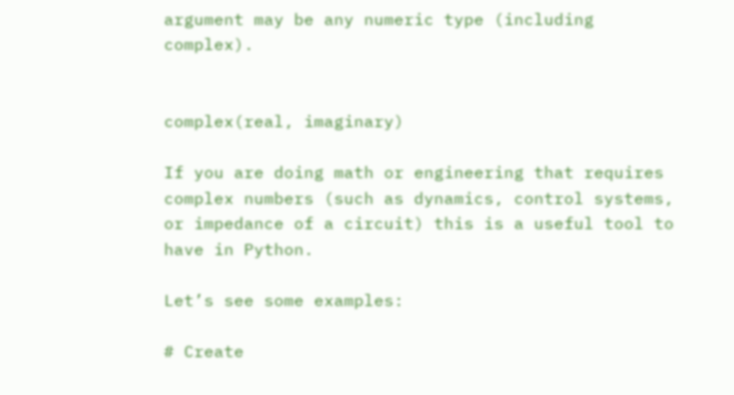argument may be any numeric type (including complex).


complex(real, imaginary)

If you are doing math or engineering that requires complex numbers (such as dynamics, control systems, or impedance of a circuit) this is a useful tool to have in Python.

Let’s see some examples:

# Create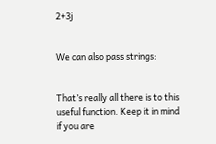2+3j


We can also pass strings:


That’s really all there is to this useful function. Keep it in mind if you are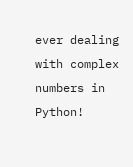ever dealing with complex numbers in Python!